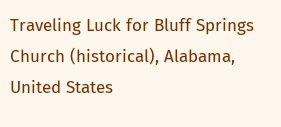Traveling Luck for Bluff Springs Church (historical), Alabama, United States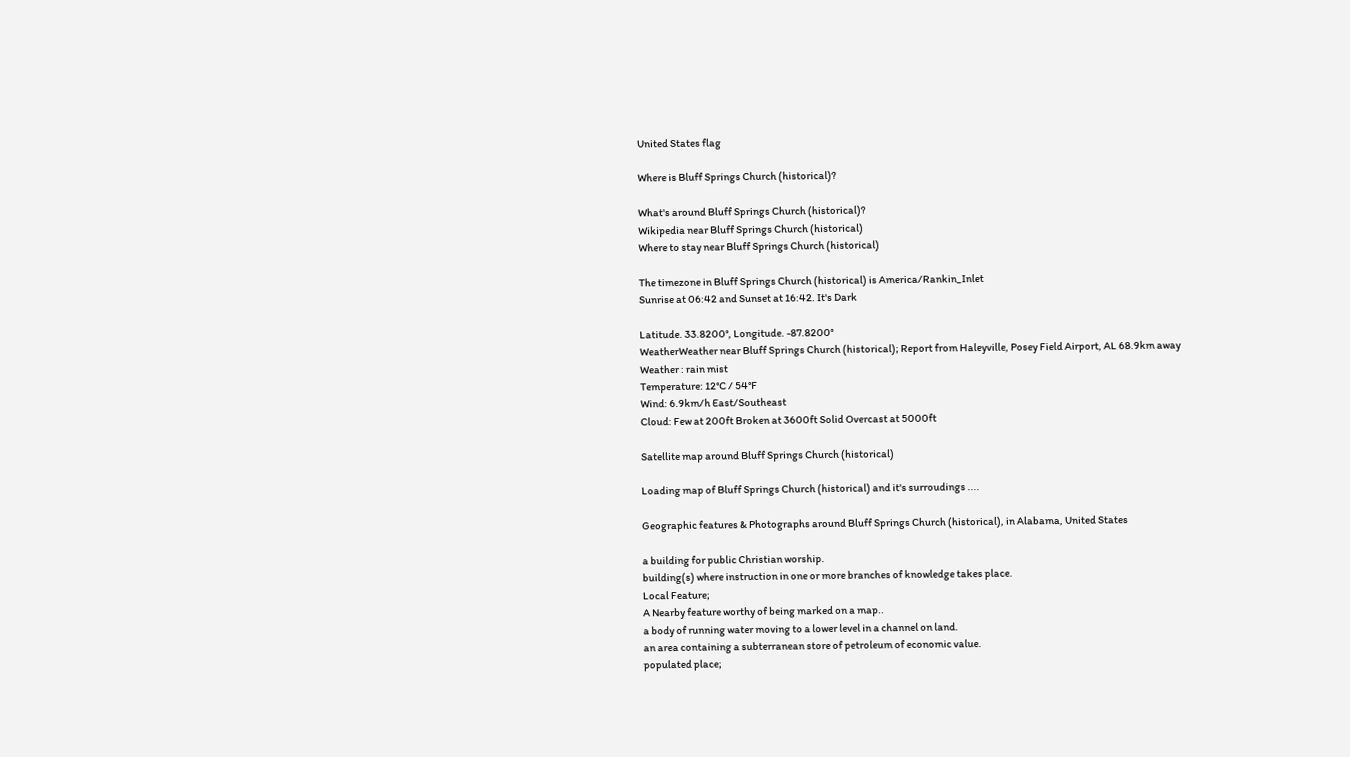United States flag

Where is Bluff Springs Church (historical)?

What's around Bluff Springs Church (historical)?
Wikipedia near Bluff Springs Church (historical)
Where to stay near Bluff Springs Church (historical)

The timezone in Bluff Springs Church (historical) is America/Rankin_Inlet
Sunrise at 06:42 and Sunset at 16:42. It's Dark

Latitude. 33.8200°, Longitude. -87.8200°
WeatherWeather near Bluff Springs Church (historical); Report from Haleyville, Posey Field Airport, AL 68.9km away
Weather : rain mist
Temperature: 12°C / 54°F
Wind: 6.9km/h East/Southeast
Cloud: Few at 200ft Broken at 3600ft Solid Overcast at 5000ft

Satellite map around Bluff Springs Church (historical)

Loading map of Bluff Springs Church (historical) and it's surroudings ....

Geographic features & Photographs around Bluff Springs Church (historical), in Alabama, United States

a building for public Christian worship.
building(s) where instruction in one or more branches of knowledge takes place.
Local Feature;
A Nearby feature worthy of being marked on a map..
a body of running water moving to a lower level in a channel on land.
an area containing a subterranean store of petroleum of economic value.
populated place;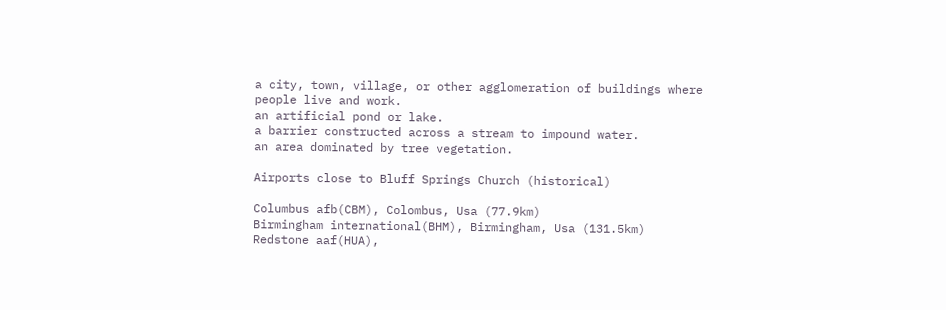a city, town, village, or other agglomeration of buildings where people live and work.
an artificial pond or lake.
a barrier constructed across a stream to impound water.
an area dominated by tree vegetation.

Airports close to Bluff Springs Church (historical)

Columbus afb(CBM), Colombus, Usa (77.9km)
Birmingham international(BHM), Birmingham, Usa (131.5km)
Redstone aaf(HUA),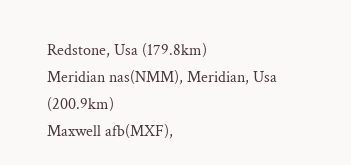Redstone, Usa (179.8km)
Meridian nas(NMM), Meridian, Usa (200.9km)
Maxwell afb(MXF),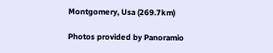Montgomery, Usa (269.7km)

Photos provided by Panoramio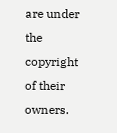are under the copyright of their owners.